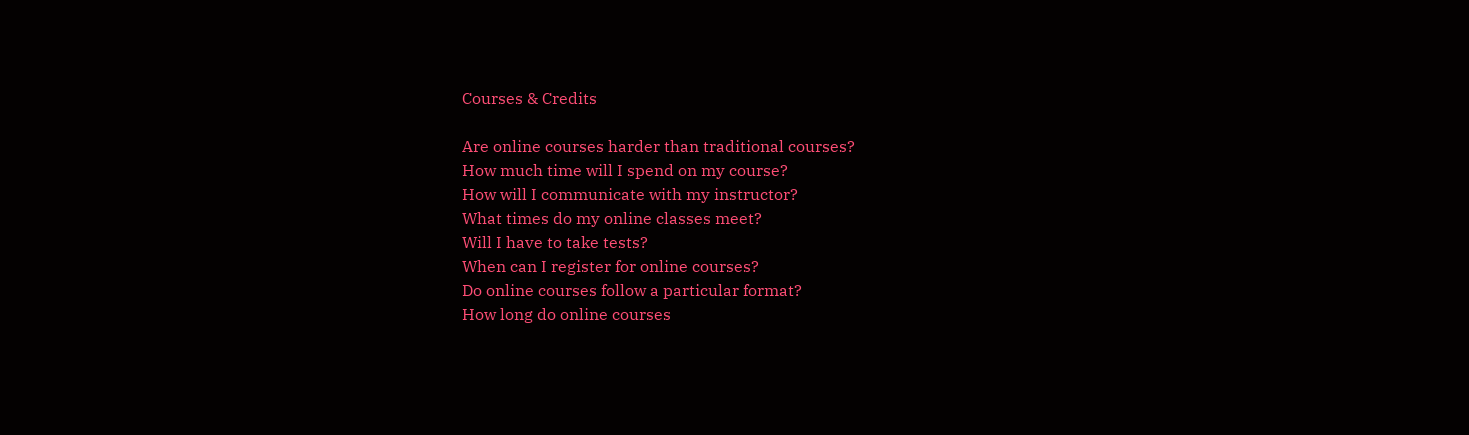Courses & Credits

Are online courses harder than traditional courses?
How much time will I spend on my course?
How will I communicate with my instructor?
What times do my online classes meet?
Will I have to take tests?
When can I register for online courses?
Do online courses follow a particular format?
How long do online courses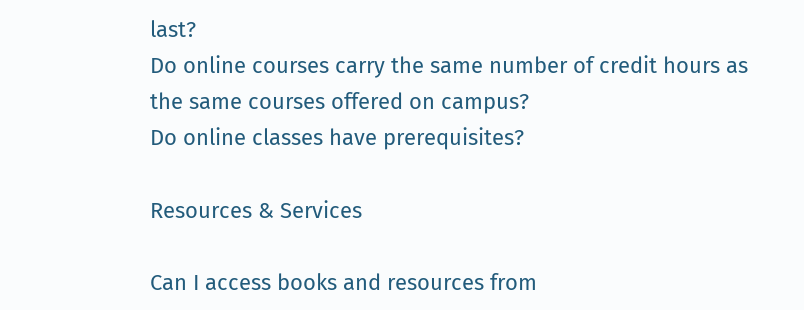last?
Do online courses carry the same number of credit hours as the same courses offered on campus?
Do online classes have prerequisites?

Resources & Services

Can I access books and resources from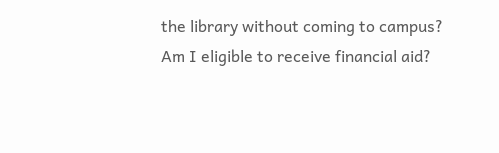the library without coming to campus?
Am I eligible to receive financial aid?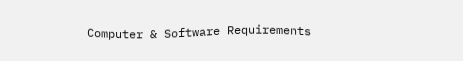Computer & Software Requirements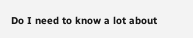Do I need to know a lot about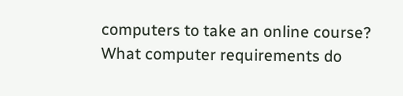computers to take an online course?
What computer requirements do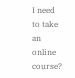I need to take an online course?